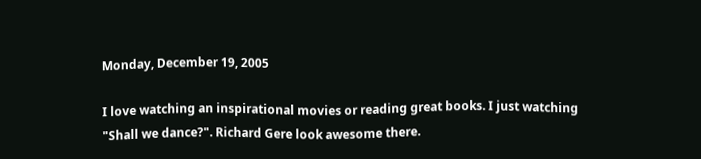Monday, December 19, 2005

I love watching an inspirational movies or reading great books. I just watching "Shall we dance?". Richard Gere look awesome there.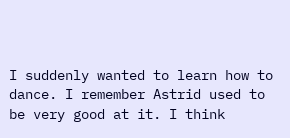I suddenly wanted to learn how to dance. I remember Astrid used to be very good at it. I think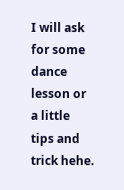I will ask for some dance lesson or a little tips and trick hehe.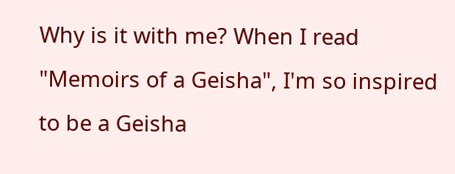Why is it with me? When I read "Memoirs of a Geisha", I'm so inspired to be a Geisha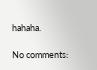hahaha.

No comments: